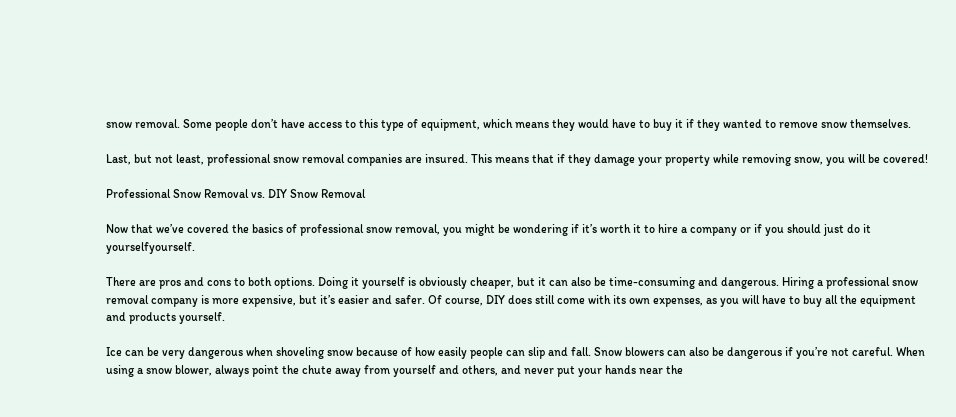snow removal. Some people don’t have access to this type of equipment, which means they would have to buy it if they wanted to remove snow themselves.

Last, but not least, professional snow removal companies are insured. This means that if they damage your property while removing snow, you will be covered!

Professional Snow Removal vs. DIY Snow Removal

Now that we’ve covered the basics of professional snow removal, you might be wondering if it’s worth it to hire a company or if you should just do it yourselfyourself.

There are pros and cons to both options. Doing it yourself is obviously cheaper, but it can also be time-consuming and dangerous. Hiring a professional snow removal company is more expensive, but it’s easier and safer. Of course, DIY does still come with its own expenses, as you will have to buy all the equipment and products yourself.

Ice can be very dangerous when shoveling snow because of how easily people can slip and fall. Snow blowers can also be dangerous if you’re not careful. When using a snow blower, always point the chute away from yourself and others, and never put your hands near the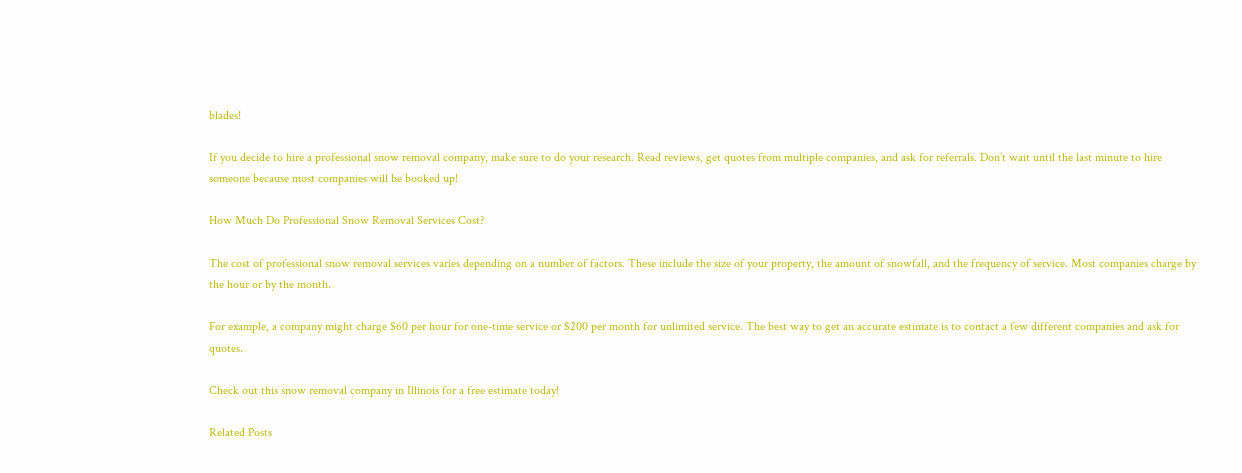blades!

If you decide to hire a professional snow removal company, make sure to do your research. Read reviews, get quotes from multiple companies, and ask for referrals. Don’t wait until the last minute to hire someone because most companies will be booked up!

How Much Do Professional Snow Removal Services Cost?

The cost of professional snow removal services varies depending on a number of factors. These include the size of your property, the amount of snowfall, and the frequency of service. Most companies charge by the hour or by the month.

For example, a company might charge $60 per hour for one-time service or $200 per month for unlimited service. The best way to get an accurate estimate is to contact a few different companies and ask for quotes.

Check out this snow removal company in Illinois for a free estimate today!

Related Posts